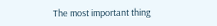The most important thing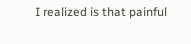I realized is that painful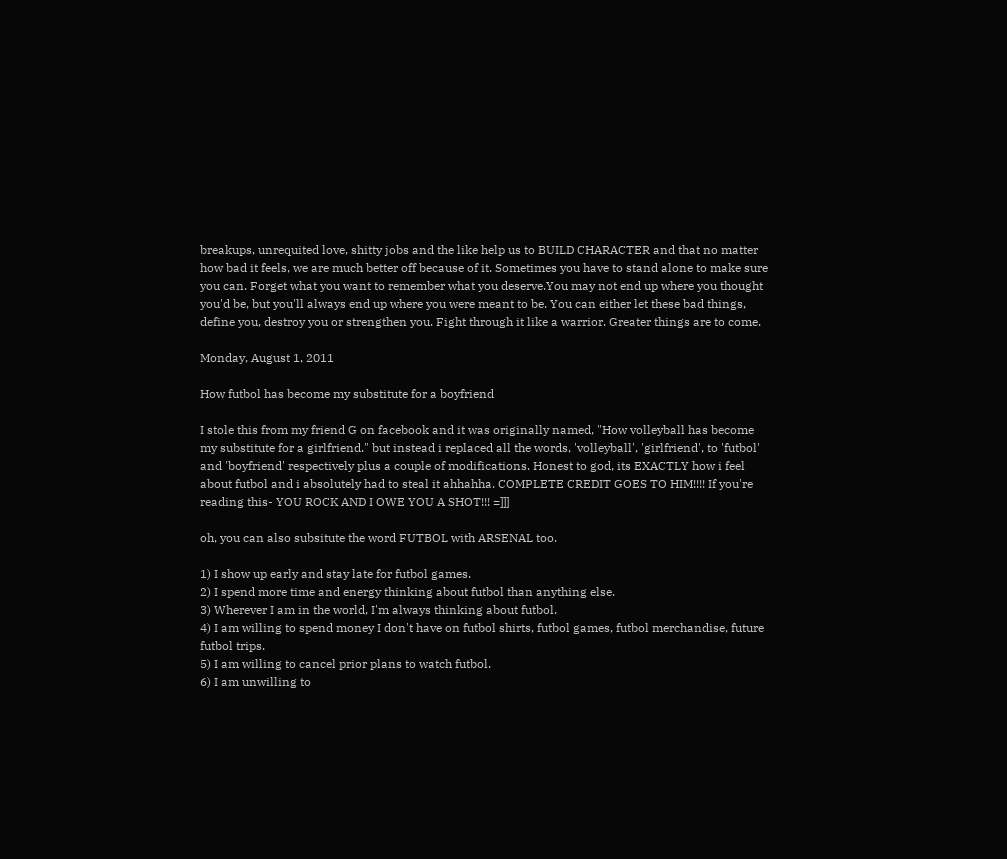breakups, unrequited love, shitty jobs and the like help us to BUILD CHARACTER and that no matter how bad it feels, we are much better off because of it. Sometimes you have to stand alone to make sure you can. Forget what you want to remember what you deserve.You may not end up where you thought you'd be, but you'll always end up where you were meant to be. You can either let these bad things, define you, destroy you or strengthen you. Fight through it like a warrior. Greater things are to come.

Monday, August 1, 2011

How futbol has become my substitute for a boyfriend

I stole this from my friend G on facebook and it was originally named, "How volleyball has become my substitute for a girlfriend." but instead i replaced all the words, 'volleyball', 'girlfriend', to 'futbol' and 'boyfriend' respectively plus a couple of modifications. Honest to god, its EXACTLY how i feel about futbol and i absolutely had to steal it ahhahha. COMPLETE CREDIT GOES TO HIM!!!! If you're reading this- YOU ROCK AND I OWE YOU A SHOT!!! =]]]

oh, you can also subsitute the word FUTBOL with ARSENAL too.

1) I show up early and stay late for futbol games.
2) I spend more time and energy thinking about futbol than anything else.
3) Wherever I am in the world, I'm always thinking about futbol.
4) I am willing to spend money I don't have on futbol shirts, futbol games, futbol merchandise, future futbol trips.
5) I am willing to cancel prior plans to watch futbol.
6) I am unwilling to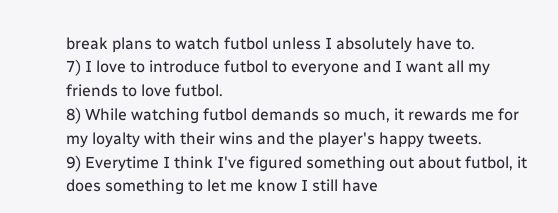break plans to watch futbol unless I absolutely have to.
7) I love to introduce futbol to everyone and I want all my friends to love futbol.
8) While watching futbol demands so much, it rewards me for my loyalty with their wins and the player's happy tweets.
9) Everytime I think I've figured something out about futbol, it does something to let me know I still have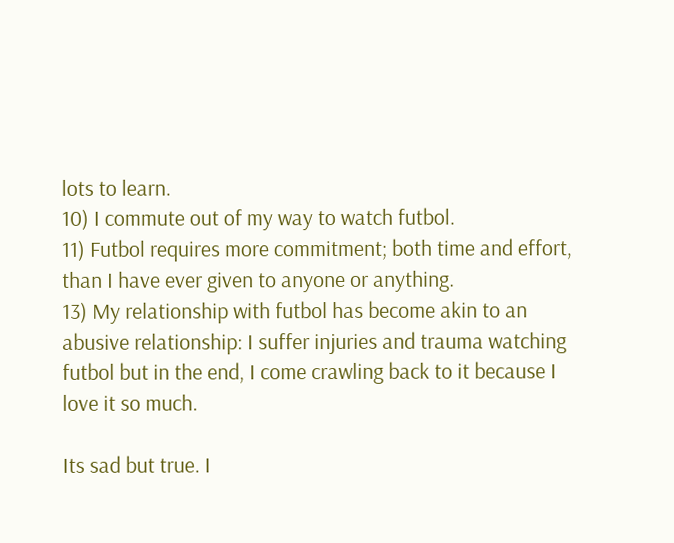lots to learn.
10) I commute out of my way to watch futbol.
11) Futbol requires more commitment; both time and effort, than I have ever given to anyone or anything.
13) My relationship with futbol has become akin to an abusive relationship: I suffer injuries and trauma watching futbol but in the end, I come crawling back to it because I love it so much.

Its sad but true. I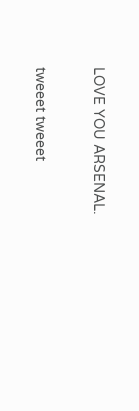LOVE YOU ARSENAL.


tweeet tweeet